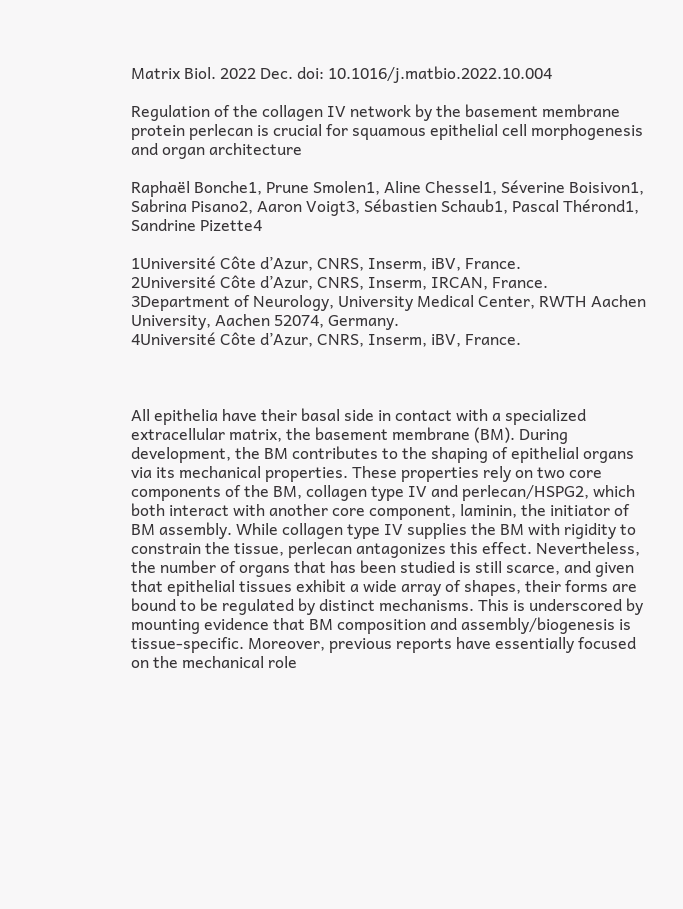Matrix Biol. 2022 Dec. doi: 10.1016/j.matbio.2022.10.004

Regulation of the collagen IV network by the basement membrane protein perlecan is crucial for squamous epithelial cell morphogenesis and organ architecture

Raphaël Bonche1, Prune Smolen1, Aline Chessel1, Séverine Boisivon1, Sabrina Pisano2, Aaron Voigt3, Sébastien Schaub1, Pascal Thérond1, Sandrine Pizette4

1Université Côte d’Azur, CNRS, Inserm, iBV, France.
2Université Côte d’Azur, CNRS, Inserm, IRCAN, France.
3Department of Neurology, University Medical Center, RWTH Aachen University, Aachen 52074, Germany.
4Université Côte d’Azur, CNRS, Inserm, iBV, France.



All epithelia have their basal side in contact with a specialized extracellular matrix, the basement membrane (BM). During development, the BM contributes to the shaping of epithelial organs via its mechanical properties. These properties rely on two core components of the BM, collagen type IV and perlecan/HSPG2, which both interact with another core component, laminin, the initiator of BM assembly. While collagen type IV supplies the BM with rigidity to constrain the tissue, perlecan antagonizes this effect. Nevertheless, the number of organs that has been studied is still scarce, and given that epithelial tissues exhibit a wide array of shapes, their forms are bound to be regulated by distinct mechanisms. This is underscored by mounting evidence that BM composition and assembly/biogenesis is tissue-specific. Moreover, previous reports have essentially focused on the mechanical role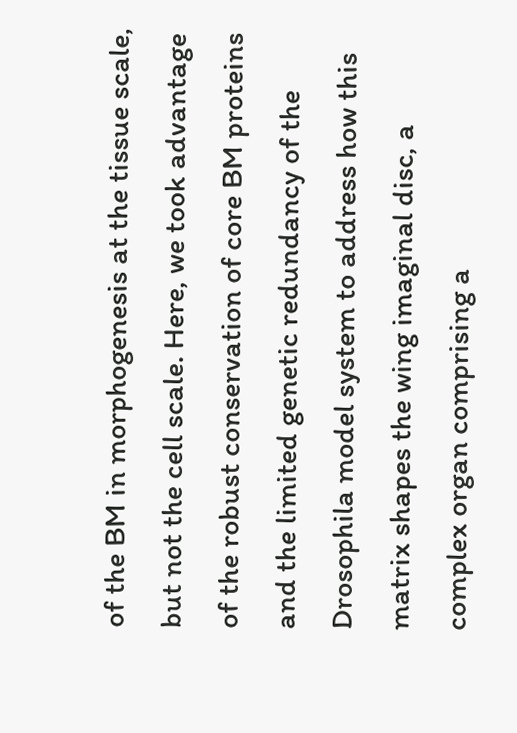of the BM in morphogenesis at the tissue scale, but not the cell scale. Here, we took advantage of the robust conservation of core BM proteins and the limited genetic redundancy of the Drosophila model system to address how this matrix shapes the wing imaginal disc, a complex organ comprising a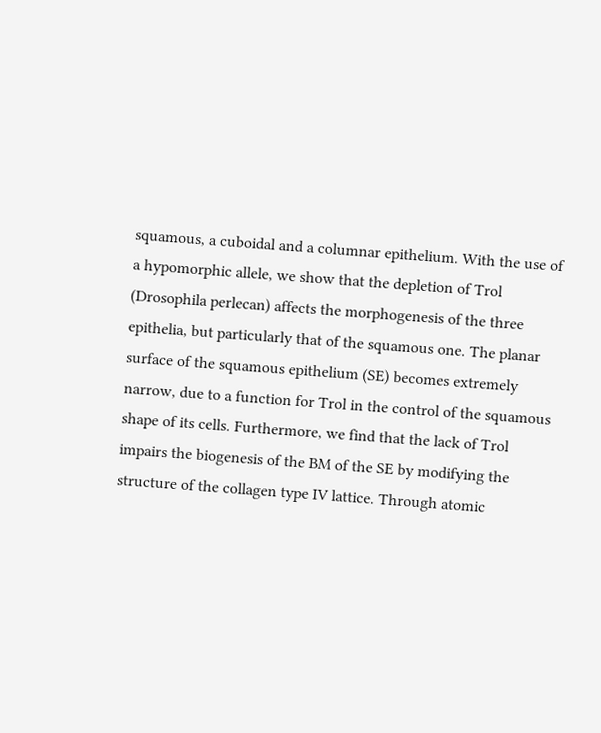squamous, a cuboidal and a columnar epithelium. With the use of a hypomorphic allele, we show that the depletion of Trol (Drosophila perlecan) affects the morphogenesis of the three epithelia, but particularly that of the squamous one. The planar surface of the squamous epithelium (SE) becomes extremely narrow, due to a function for Trol in the control of the squamous shape of its cells. Furthermore, we find that the lack of Trol impairs the biogenesis of the BM of the SE by modifying the structure of the collagen type IV lattice. Through atomic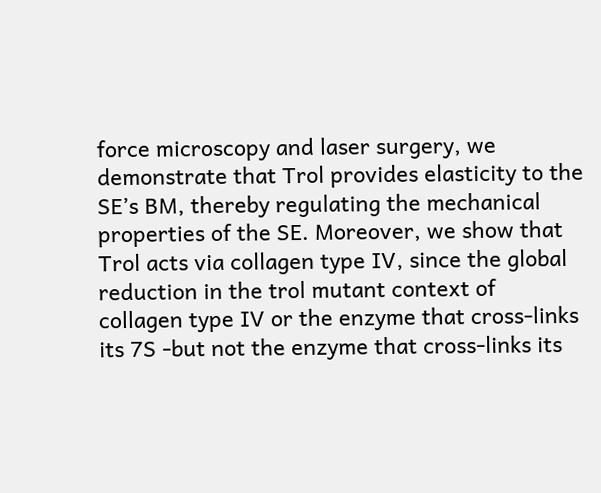force microscopy and laser surgery, we demonstrate that Trol provides elasticity to the SE’s BM, thereby regulating the mechanical properties of the SE. Moreover, we show that Trol acts via collagen type IV, since the global reduction in the trol mutant context of collagen type IV or the enzyme that cross-links its 7S -but not the enzyme that cross-links its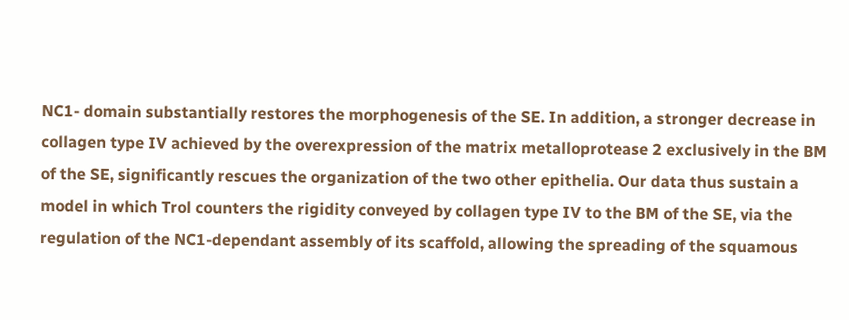NC1- domain substantially restores the morphogenesis of the SE. In addition, a stronger decrease in collagen type IV achieved by the overexpression of the matrix metalloprotease 2 exclusively in the BM of the SE, significantly rescues the organization of the two other epithelia. Our data thus sustain a model in which Trol counters the rigidity conveyed by collagen type IV to the BM of the SE, via the regulation of the NC1-dependant assembly of its scaffold, allowing the spreading of the squamous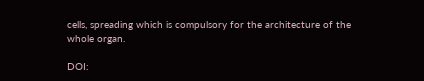cells, spreading which is compulsory for the architecture of the whole organ.

DOI: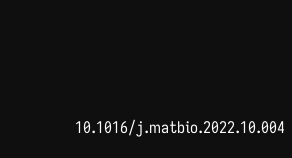10.1016/j.matbio.2022.10.004